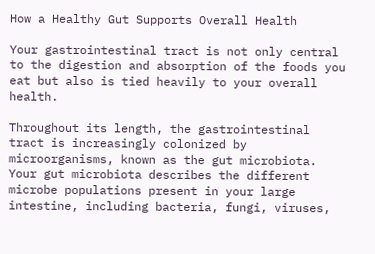How a Healthy Gut Supports Overall Health

Your gastrointestinal tract is not only central to the digestion and absorption of the foods you eat but also is tied heavily to your overall health.

Throughout its length, the gastrointestinal tract is increasingly colonized by microorganisms, known as the gut microbiota. Your gut microbiota describes the different microbe populations present in your large intestine, including bacteria, fungi, viruses,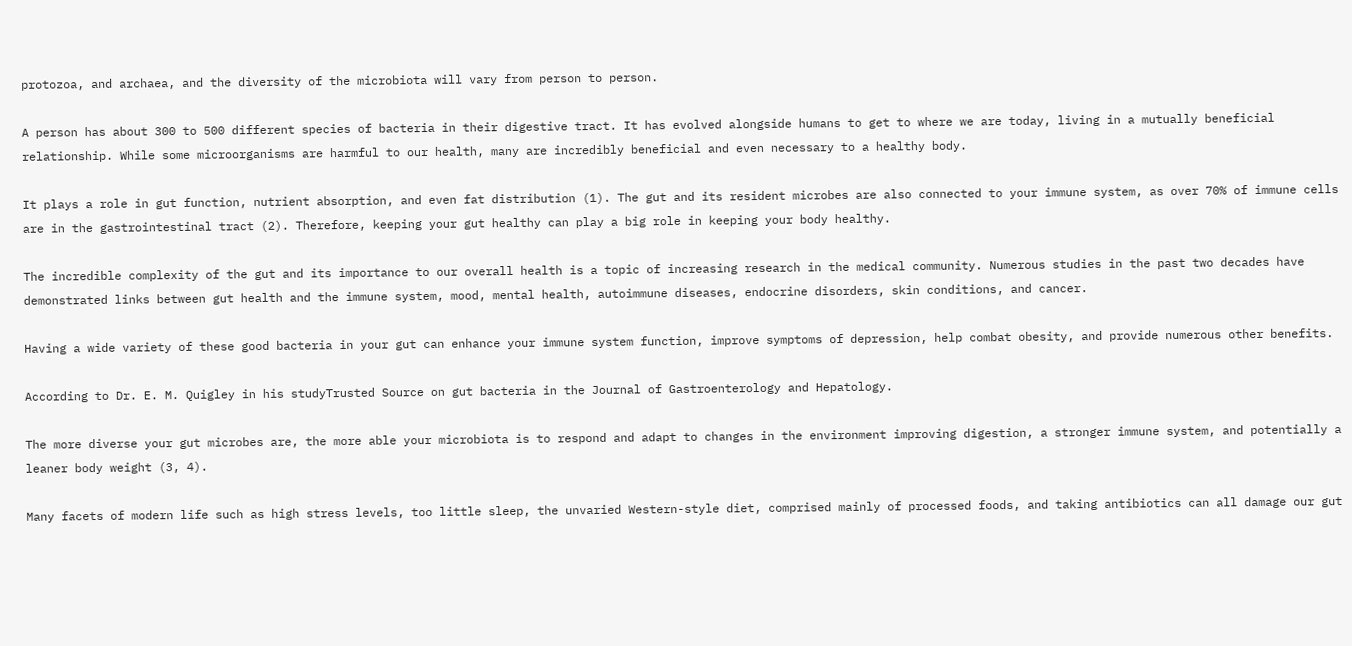protozoa, and archaea, and the diversity of the microbiota will vary from person to person.

A person has about 300 to 500 different species of bacteria in their digestive tract. It has evolved alongside humans to get to where we are today, living in a mutually beneficial relationship. While some microorganisms are harmful to our health, many are incredibly beneficial and even necessary to a healthy body.

It plays a role in gut function, nutrient absorption, and even fat distribution (1). The gut and its resident microbes are also connected to your immune system, as over 70% of immune cells are in the gastrointestinal tract (2). Therefore, keeping your gut healthy can play a big role in keeping your body healthy.

The incredible complexity of the gut and its importance to our overall health is a topic of increasing research in the medical community. Numerous studies in the past two decades have demonstrated links between gut health and the immune system, mood, mental health, autoimmune diseases, endocrine disorders, skin conditions, and cancer.

Having a wide variety of these good bacteria in your gut can enhance your immune system function, improve symptoms of depression, help combat obesity, and provide numerous other benefits.

According to Dr. E. M. Quigley in his studyTrusted Source on gut bacteria in the Journal of Gastroenterology and Hepatology.

The more diverse your gut microbes are, the more able your microbiota is to respond and adapt to changes in the environment improving digestion, a stronger immune system, and potentially a leaner body weight (3, 4).

Many facets of modern life such as high stress levels, too little sleep, the unvaried Western-style diet, comprised mainly of processed foods, and taking antibiotics can all damage our gut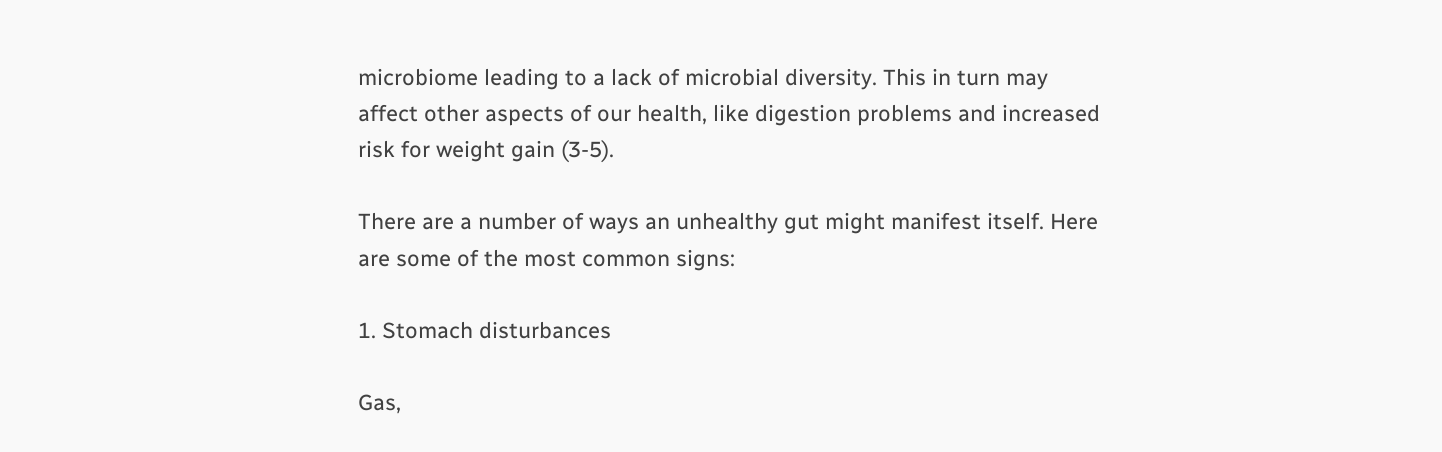microbiome leading to a lack of microbial diversity. This in turn may affect other aspects of our health, like digestion problems and increased risk for weight gain (3-5).

There are a number of ways an unhealthy gut might manifest itself. Here are some of the most common signs:

1. Stomach disturbances

Gas,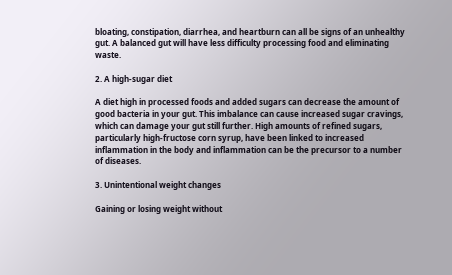bloating, constipation, diarrhea, and heartburn can all be signs of an unhealthy gut. A balanced gut will have less difficulty processing food and eliminating waste.

2. A high-sugar diet

A diet high in processed foods and added sugars can decrease the amount of good bacteria in your gut. This imbalance can cause increased sugar cravings, which can damage your gut still further. High amounts of refined sugars, particularly high-fructose corn syrup, have been linked to increased inflammation in the body and inflammation can be the precursor to a number of diseases.

3. Unintentional weight changes

Gaining or losing weight without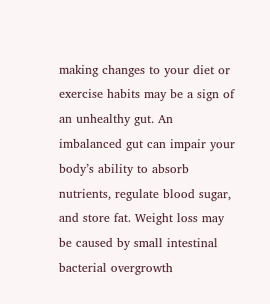making changes to your diet or exercise habits may be a sign of an unhealthy gut. An imbalanced gut can impair your body’s ability to absorb nutrients, regulate blood sugar, and store fat. Weight loss may be caused by small intestinal bacterial overgrowth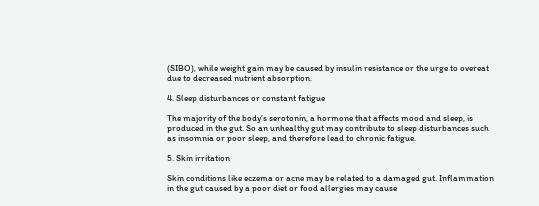(SIBO), while weight gain may be caused by insulin resistance or the urge to overeat due to decreased nutrient absorption.

4. Sleep disturbances or constant fatigue

The majority of the body’s serotonin, a hormone that affects mood and sleep, is produced in the gut. So an unhealthy gut may contribute to sleep disturbances such as insomnia or poor sleep, and therefore lead to chronic fatigue.

5. Skin irritation

Skin conditions like eczema or acne may be related to a damaged gut. Inflammation in the gut caused by a poor diet or food allergies may cause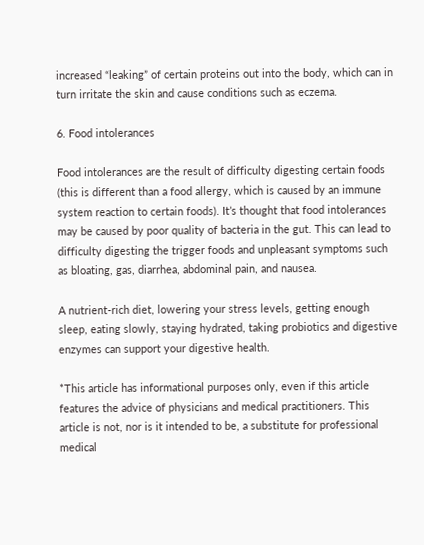increased “leaking” of certain proteins out into the body, which can in turn irritate the skin and cause conditions such as eczema.

6. Food intolerances

Food intolerances are the result of difficulty digesting certain foods (this is different than a food allergy, which is caused by an immune system reaction to certain foods). It’s thought that food intolerances may be caused by poor quality of bacteria in the gut. This can lead to difficulty digesting the trigger foods and unpleasant symptoms such as bloating, gas, diarrhea, abdominal pain, and nausea.

A nutrient-rich diet, lowering your stress levels, getting enough sleep, eating slowly, staying hydrated, taking probiotics and digestive enzymes can support your digestive health.

*This article has informational purposes only, even if this article features the advice of physicians and medical practitioners. This article is not, nor is it intended to be, a substitute for professional medical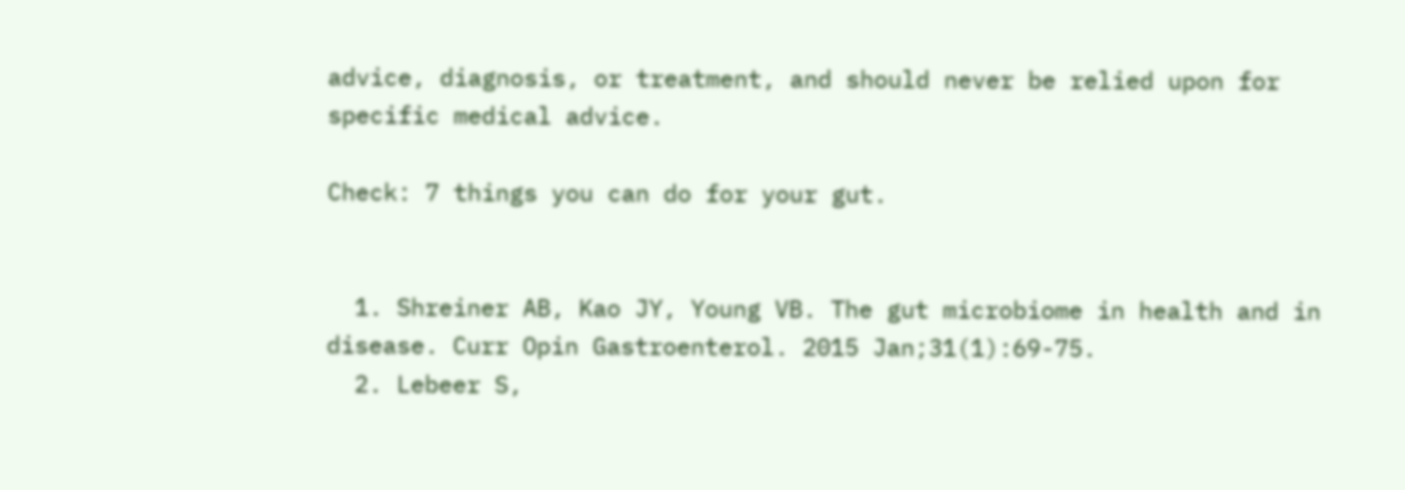advice, diagnosis, or treatment, and should never be relied upon for specific medical advice.

Check: 7 things you can do for your gut.


  1. Shreiner AB, Kao JY, Young VB. The gut microbiome in health and in disease. Curr Opin Gastroenterol. 2015 Jan;31(1):69-75.
  2. Lebeer S,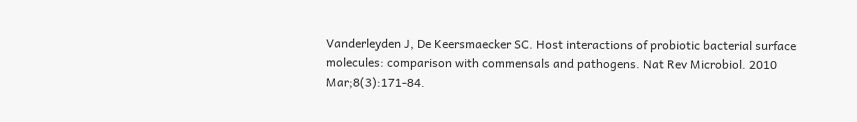Vanderleyden J, De Keersmaecker SC. Host interactions of probiotic bacterial surface molecules: comparison with commensals and pathogens. Nat Rev Microbiol. 2010 Mar;8(3):171-84.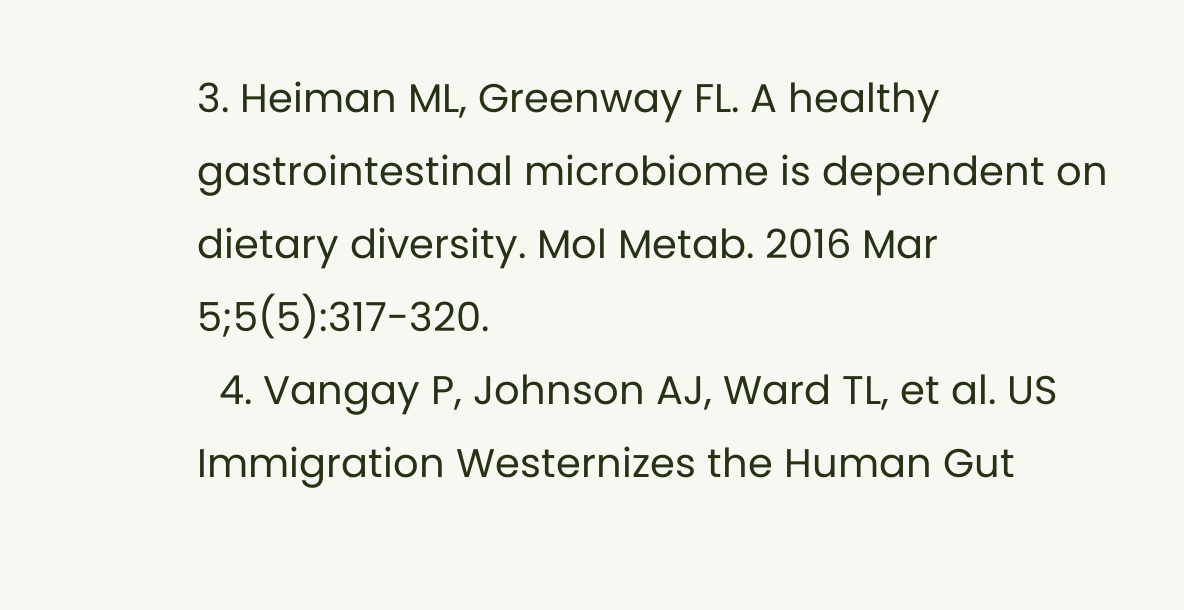3. Heiman ML, Greenway FL. A healthy gastrointestinal microbiome is dependent on dietary diversity. Mol Metab. 2016 Mar 5;5(5):317-320.
  4. Vangay P, Johnson AJ, Ward TL, et al. US Immigration Westernizes the Human Gut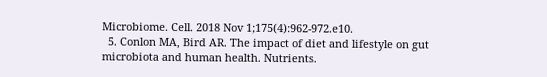Microbiome. Cell. 2018 Nov 1;175(4):962-972.e10.
  5. Conlon MA, Bird AR. The impact of diet and lifestyle on gut microbiota and human health. Nutrients.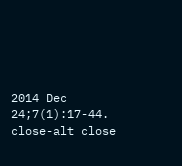2014 Dec 24;7(1):17-44.
close-alt close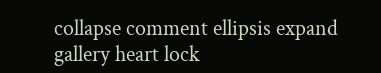collapse comment ellipsis expand gallery heart lock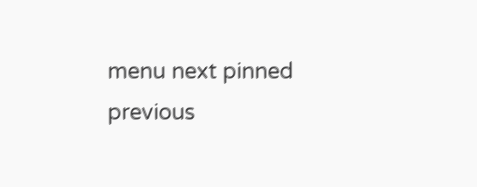menu next pinned previous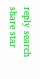reply search share star